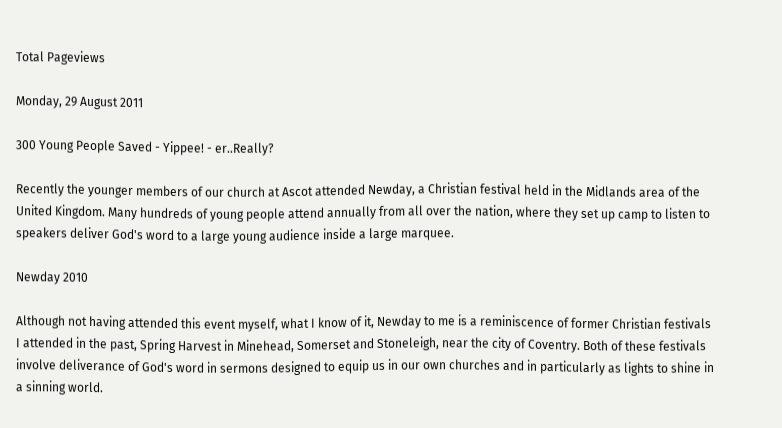Total Pageviews

Monday, 29 August 2011

300 Young People Saved - Yippee! - er..Really?

Recently the younger members of our church at Ascot attended Newday, a Christian festival held in the Midlands area of the United Kingdom. Many hundreds of young people attend annually from all over the nation, where they set up camp to listen to speakers deliver God's word to a large young audience inside a large marquee.

Newday 2010

Although not having attended this event myself, what I know of it, Newday to me is a reminiscence of former Christian festivals I attended in the past, Spring Harvest in Minehead, Somerset and Stoneleigh, near the city of Coventry. Both of these festivals involve deliverance of God's word in sermons designed to equip us in our own churches and in particularly as lights to shine in a sinning world.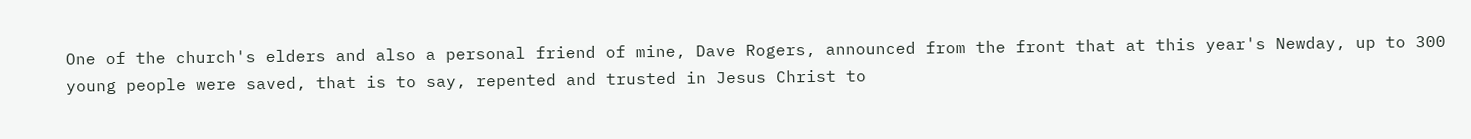One of the church's elders and also a personal friend of mine, Dave Rogers, announced from the front that at this year's Newday, up to 300 young people were saved, that is to say, repented and trusted in Jesus Christ to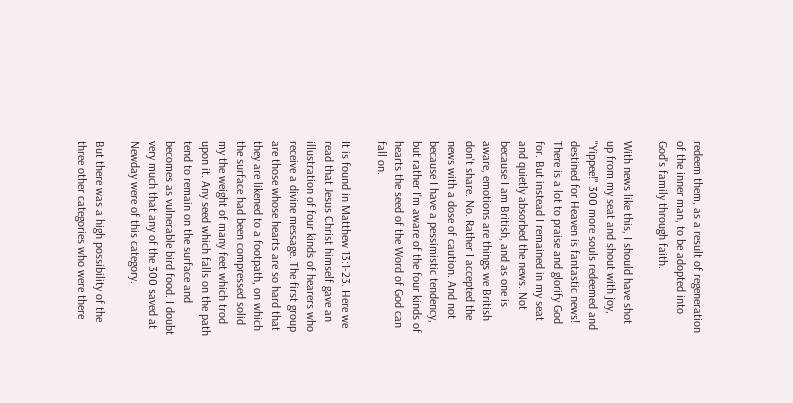redeem them, as a result of regeneration of the inner man, to be adopted into God's family through faith.

With news like this, I should have shot up from my seat and shout with joy, "Yippee!" 300 more souls redeemed and destined for Heaven is fantastic news! There is a lot to praise and glorify God for. But instead I remained in my seat and quietly absorbed the news. Not because I am British, and as one is aware, emotions are things we British don't share. No. Rather I accepted the news with a dose of caution. And not because I have a pessimistic tendency, but rather I'm aware of the four kinds of hearts the seed of the Word of God can fall on.

It is found in Matthew 13:1-23. Here we read that Jesus Christ himself gave an illustration of four kinds of hearers who receive a divine message. The first group are those whose hearts are so hard that they are likened to a footpath, on which the surface had been compressed solid my the weight of many feet which trod upon it. Any seed which falls on the path tend to remain on the surface and becomes as vulnerable bird food. I doubt very much that any of the 300 saved at Newday were of this category.

But there was a high possibility of the three other categories who were there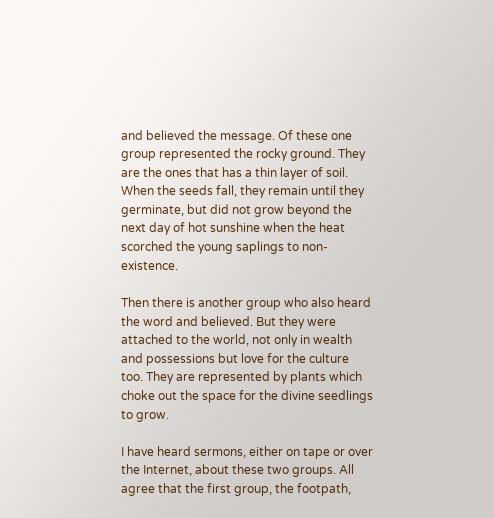and believed the message. Of these one group represented the rocky ground. They are the ones that has a thin layer of soil. When the seeds fall, they remain until they germinate, but did not grow beyond the next day of hot sunshine when the heat scorched the young saplings to non-existence.

Then there is another group who also heard the word and believed. But they were attached to the world, not only in wealth and possessions but love for the culture too. They are represented by plants which choke out the space for the divine seedlings to grow.

I have heard sermons, either on tape or over the Internet, about these two groups. All agree that the first group, the footpath,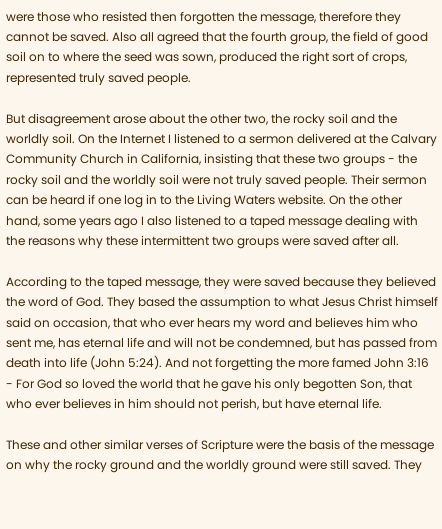were those who resisted then forgotten the message, therefore they cannot be saved. Also all agreed that the fourth group, the field of good soil on to where the seed was sown, produced the right sort of crops, represented truly saved people.

But disagreement arose about the other two, the rocky soil and the worldly soil. On the Internet I listened to a sermon delivered at the Calvary Community Church in California, insisting that these two groups - the rocky soil and the worldly soil were not truly saved people. Their sermon can be heard if one log in to the Living Waters website. On the other hand, some years ago I also listened to a taped message dealing with the reasons why these intermittent two groups were saved after all.

According to the taped message, they were saved because they believed the word of God. They based the assumption to what Jesus Christ himself said on occasion, that who ever hears my word and believes him who sent me, has eternal life and will not be condemned, but has passed from death into life (John 5:24). And not forgetting the more famed John 3:16 - For God so loved the world that he gave his only begotten Son, that who ever believes in him should not perish, but have eternal life.

These and other similar verses of Scripture were the basis of the message on why the rocky ground and the worldly ground were still saved. They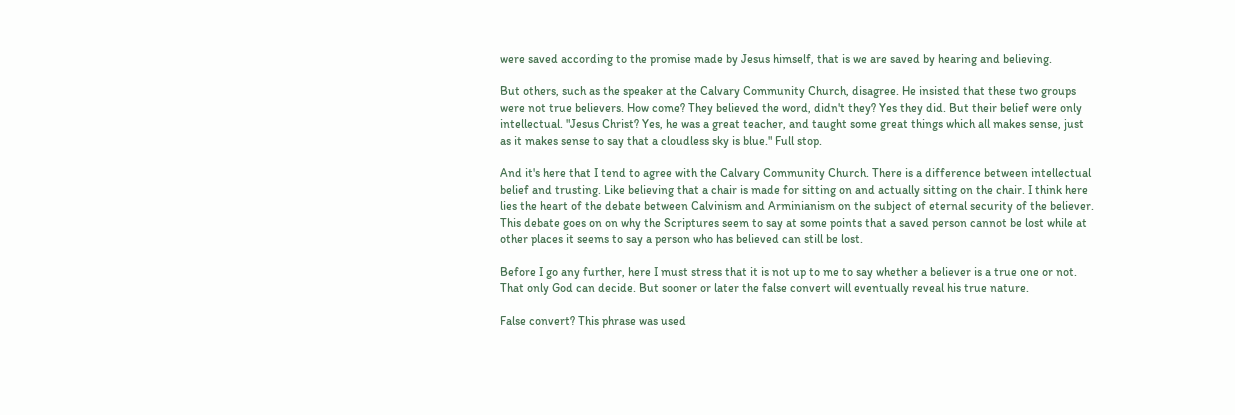were saved according to the promise made by Jesus himself, that is we are saved by hearing and believing.

But others, such as the speaker at the Calvary Community Church, disagree. He insisted that these two groups were not true believers. How come? They believed the word, didn't they? Yes they did. But their belief were only intellectual. "Jesus Christ? Yes, he was a great teacher, and taught some great things which all makes sense, just as it makes sense to say that a cloudless sky is blue." Full stop.

And it's here that I tend to agree with the Calvary Community Church. There is a difference between intellectual belief and trusting. Like believing that a chair is made for sitting on and actually sitting on the chair. I think here lies the heart of the debate between Calvinism and Arminianism on the subject of eternal security of the believer. This debate goes on on why the Scriptures seem to say at some points that a saved person cannot be lost while at other places it seems to say a person who has believed can still be lost.

Before I go any further, here I must stress that it is not up to me to say whether a believer is a true one or not. That only God can decide. But sooner or later the false convert will eventually reveal his true nature.

False convert? This phrase was used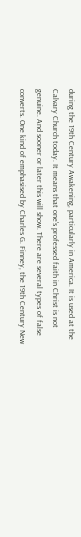during the 19th Century Awakening, particularly in America. It is used at the Calvary Church today. It means that one's professed faith in Christ is not genuine. And sooner or later this will show. There are several types of false converts. One kind of emphasised by Charles G. Finney, the 19th Century New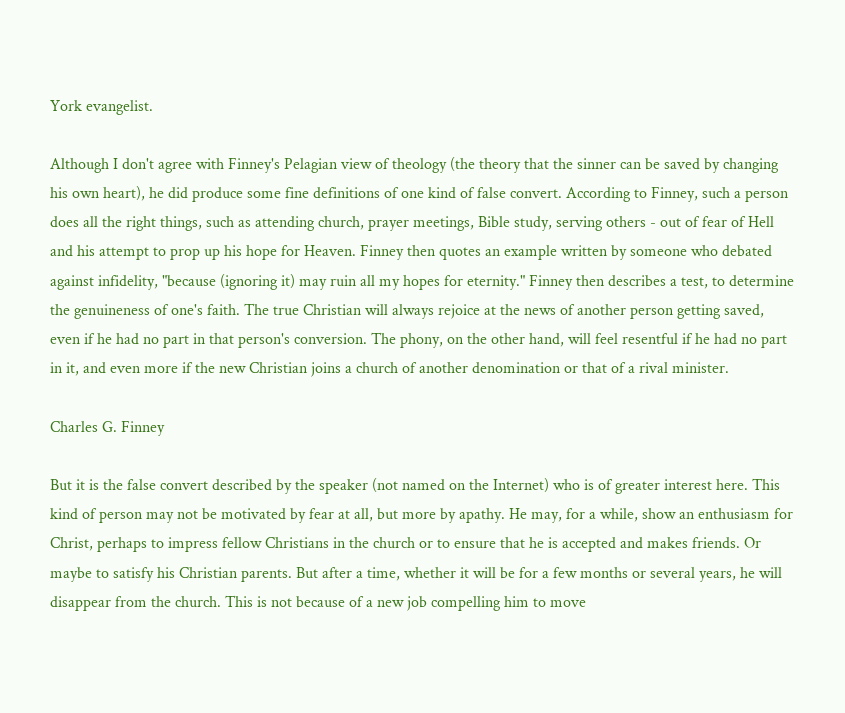York evangelist.

Although I don't agree with Finney's Pelagian view of theology (the theory that the sinner can be saved by changing his own heart), he did produce some fine definitions of one kind of false convert. According to Finney, such a person does all the right things, such as attending church, prayer meetings, Bible study, serving others - out of fear of Hell and his attempt to prop up his hope for Heaven. Finney then quotes an example written by someone who debated against infidelity, "because (ignoring it) may ruin all my hopes for eternity." Finney then describes a test, to determine the genuineness of one's faith. The true Christian will always rejoice at the news of another person getting saved, even if he had no part in that person's conversion. The phony, on the other hand, will feel resentful if he had no part in it, and even more if the new Christian joins a church of another denomination or that of a rival minister.

Charles G. Finney

But it is the false convert described by the speaker (not named on the Internet) who is of greater interest here. This kind of person may not be motivated by fear at all, but more by apathy. He may, for a while, show an enthusiasm for Christ, perhaps to impress fellow Christians in the church or to ensure that he is accepted and makes friends. Or maybe to satisfy his Christian parents. But after a time, whether it will be for a few months or several years, he will disappear from the church. This is not because of a new job compelling him to move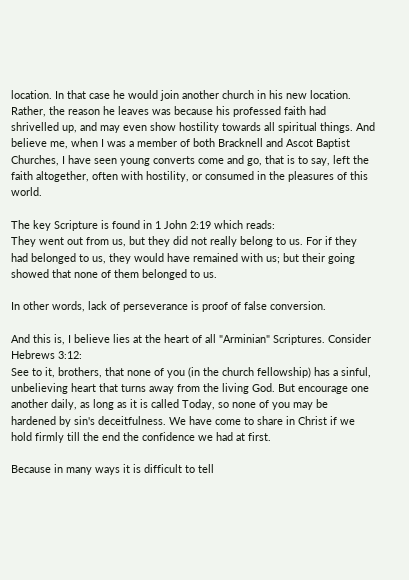location. In that case he would join another church in his new location. Rather, the reason he leaves was because his professed faith had shrivelled up, and may even show hostility towards all spiritual things. And believe me, when I was a member of both Bracknell and Ascot Baptist Churches, I have seen young converts come and go, that is to say, left the faith altogether, often with hostility, or consumed in the pleasures of this world.

The key Scripture is found in 1 John 2:19 which reads:
They went out from us, but they did not really belong to us. For if they had belonged to us, they would have remained with us; but their going showed that none of them belonged to us.

In other words, lack of perseverance is proof of false conversion.

And this is, I believe lies at the heart of all "Arminian" Scriptures. Consider Hebrews 3:12:
See to it, brothers, that none of you (in the church fellowship) has a sinful, unbelieving heart that turns away from the living God. But encourage one another daily, as long as it is called Today, so none of you may be hardened by sin's deceitfulness. We have come to share in Christ if we hold firmly till the end the confidence we had at first.

Because in many ways it is difficult to tell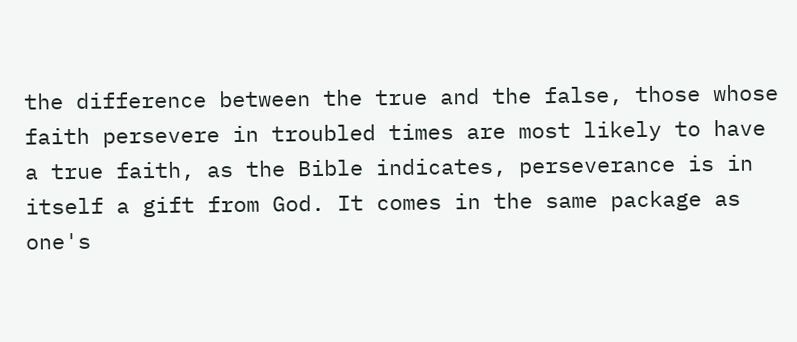the difference between the true and the false, those whose faith persevere in troubled times are most likely to have a true faith, as the Bible indicates, perseverance is in itself a gift from God. It comes in the same package as one's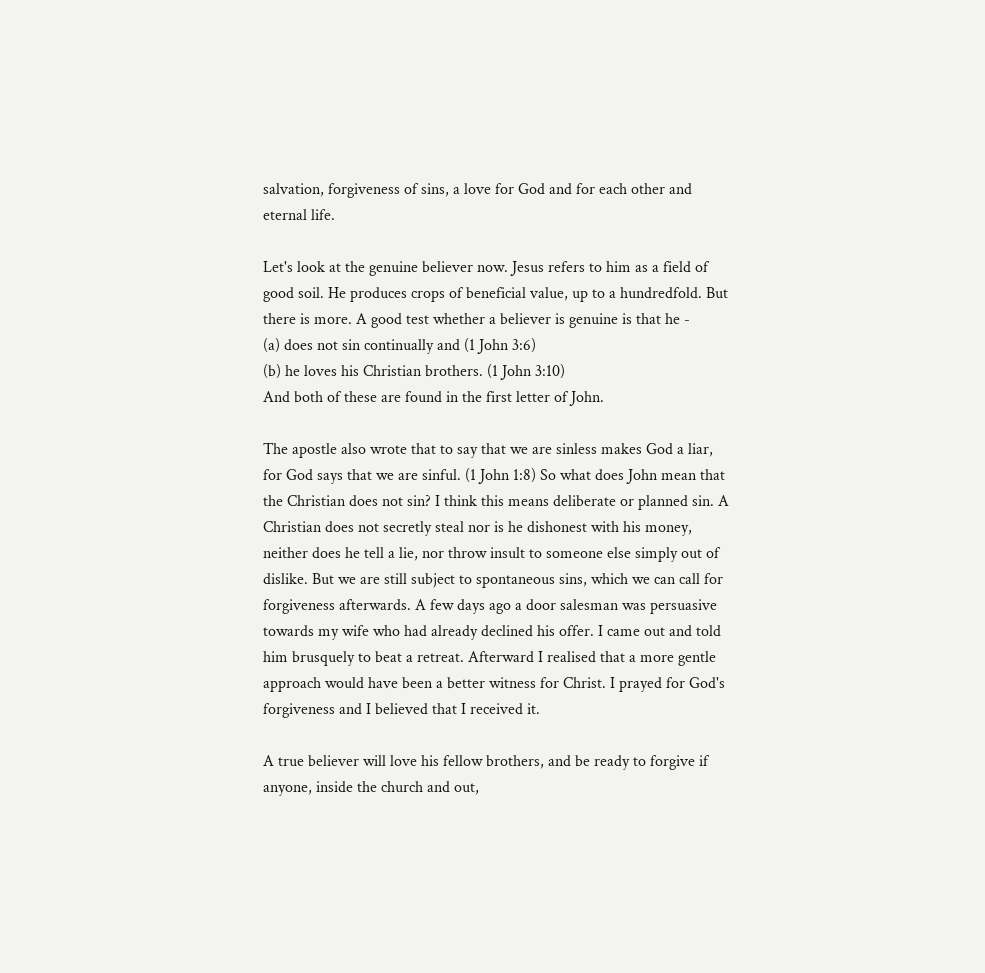salvation, forgiveness of sins, a love for God and for each other and eternal life.

Let's look at the genuine believer now. Jesus refers to him as a field of good soil. He produces crops of beneficial value, up to a hundredfold. But there is more. A good test whether a believer is genuine is that he -
(a) does not sin continually and (1 John 3:6)
(b) he loves his Christian brothers. (1 John 3:10)
And both of these are found in the first letter of John.

The apostle also wrote that to say that we are sinless makes God a liar, for God says that we are sinful. (1 John 1:8) So what does John mean that the Christian does not sin? I think this means deliberate or planned sin. A Christian does not secretly steal nor is he dishonest with his money, neither does he tell a lie, nor throw insult to someone else simply out of dislike. But we are still subject to spontaneous sins, which we can call for forgiveness afterwards. A few days ago a door salesman was persuasive towards my wife who had already declined his offer. I came out and told him brusquely to beat a retreat. Afterward I realised that a more gentle approach would have been a better witness for Christ. I prayed for God's forgiveness and I believed that I received it.

A true believer will love his fellow brothers, and be ready to forgive if anyone, inside the church and out,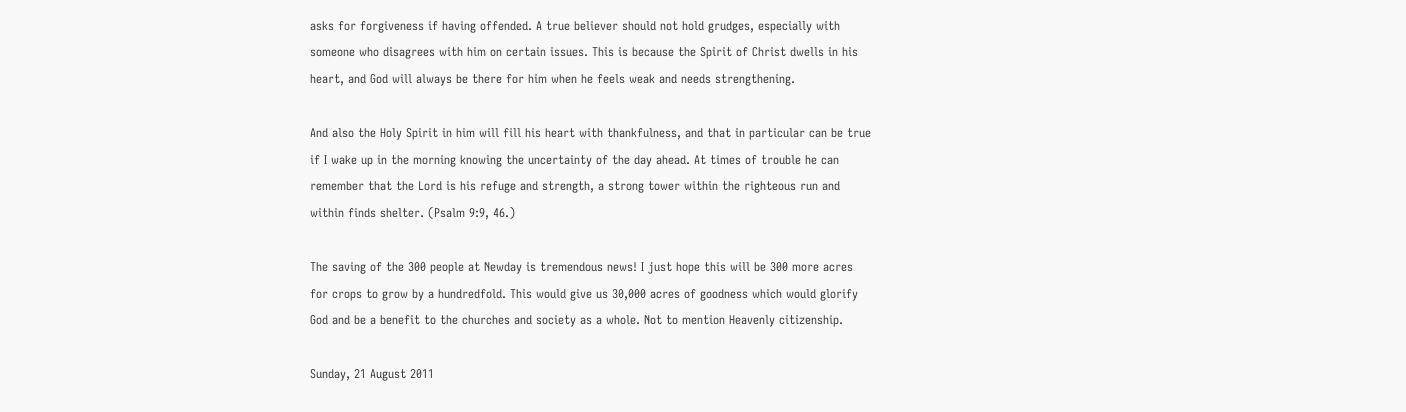asks for forgiveness if having offended. A true believer should not hold grudges, especially with someone who disagrees with him on certain issues. This is because the Spirit of Christ dwells in his heart, and God will always be there for him when he feels weak and needs strengthening.

And also the Holy Spirit in him will fill his heart with thankfulness, and that in particular can be true if I wake up in the morning knowing the uncertainty of the day ahead. At times of trouble he can remember that the Lord is his refuge and strength, a strong tower within the righteous run and within finds shelter. (Psalm 9:9, 46.)

The saving of the 300 people at Newday is tremendous news! I just hope this will be 300 more acres for crops to grow by a hundredfold. This would give us 30,000 acres of goodness which would glorify God and be a benefit to the churches and society as a whole. Not to mention Heavenly citizenship.

Sunday, 21 August 2011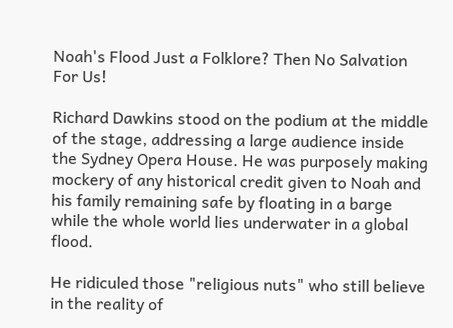Noah's Flood Just a Folklore? Then No Salvation For Us!

Richard Dawkins stood on the podium at the middle of the stage, addressing a large audience inside the Sydney Opera House. He was purposely making mockery of any historical credit given to Noah and his family remaining safe by floating in a barge while the whole world lies underwater in a global flood.

He ridiculed those "religious nuts" who still believe in the reality of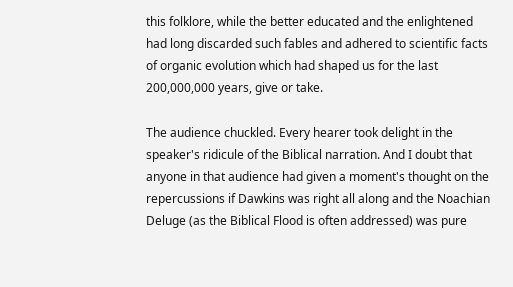this folklore, while the better educated and the enlightened had long discarded such fables and adhered to scientific facts of organic evolution which had shaped us for the last 200,000,000 years, give or take.

The audience chuckled. Every hearer took delight in the speaker's ridicule of the Biblical narration. And I doubt that anyone in that audience had given a moment's thought on the repercussions if Dawkins was right all along and the Noachian Deluge (as the Biblical Flood is often addressed) was pure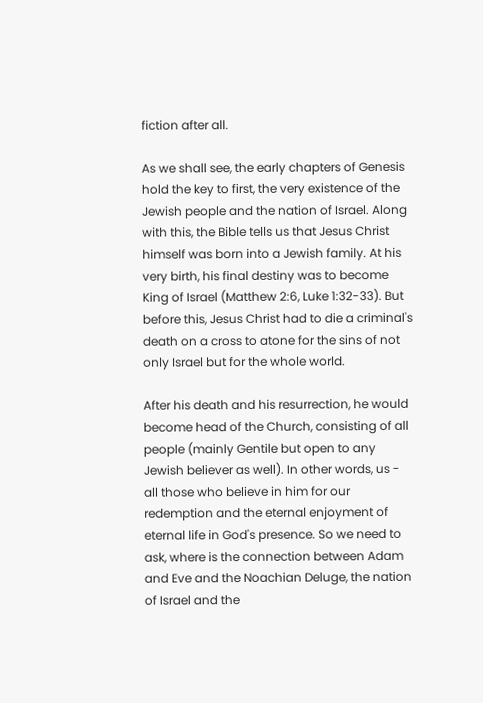fiction after all.

As we shall see, the early chapters of Genesis hold the key to first, the very existence of the Jewish people and the nation of Israel. Along with this, the Bible tells us that Jesus Christ himself was born into a Jewish family. At his very birth, his final destiny was to become King of Israel (Matthew 2:6, Luke 1:32-33). But before this, Jesus Christ had to die a criminal's death on a cross to atone for the sins of not only Israel but for the whole world.

After his death and his resurrection, he would become head of the Church, consisting of all people (mainly Gentile but open to any Jewish believer as well). In other words, us - all those who believe in him for our redemption and the eternal enjoyment of eternal life in God's presence. So we need to ask, where is the connection between Adam and Eve and the Noachian Deluge, the nation of Israel and the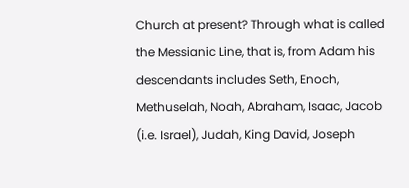Church at present? Through what is called the Messianic Line, that is, from Adam his descendants includes Seth, Enoch, Methuselah, Noah, Abraham, Isaac, Jacob (i.e. Israel), Judah, King David, Joseph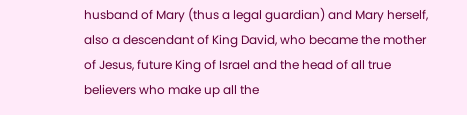husband of Mary (thus a legal guardian) and Mary herself, also a descendant of King David, who became the mother of Jesus, future King of Israel and the head of all true believers who make up all the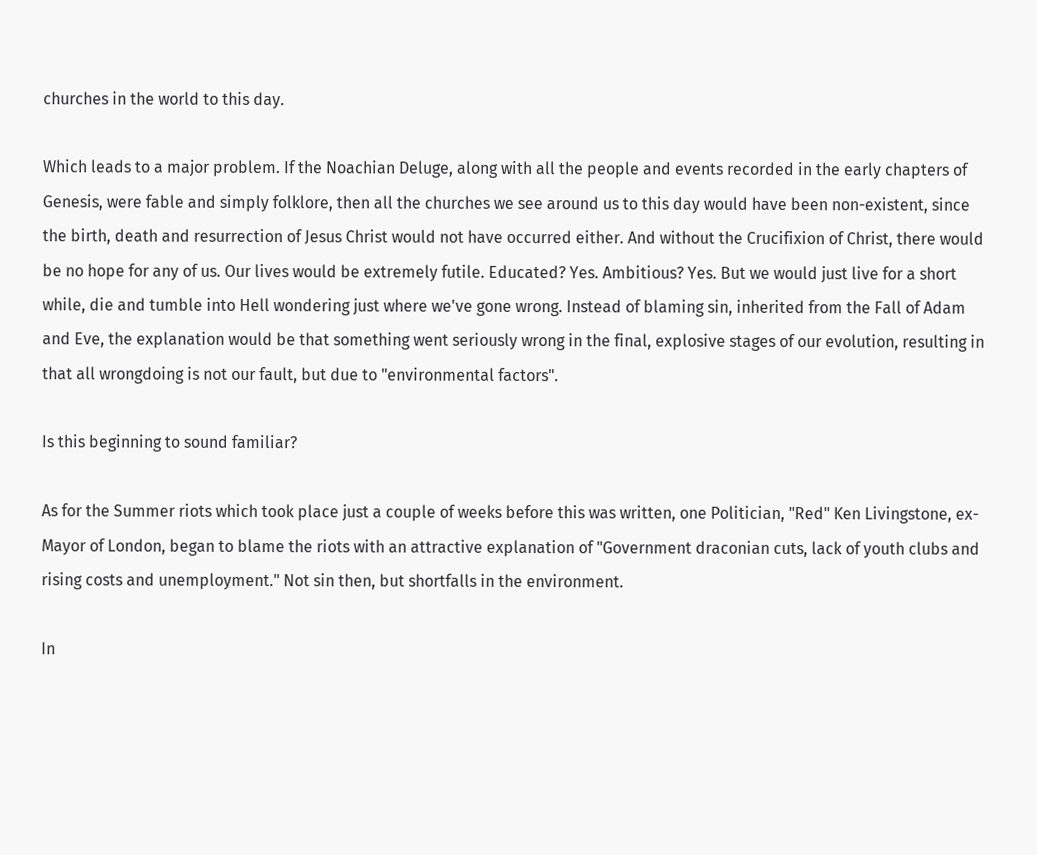churches in the world to this day.

Which leads to a major problem. If the Noachian Deluge, along with all the people and events recorded in the early chapters of Genesis, were fable and simply folklore, then all the churches we see around us to this day would have been non-existent, since the birth, death and resurrection of Jesus Christ would not have occurred either. And without the Crucifixion of Christ, there would be no hope for any of us. Our lives would be extremely futile. Educated? Yes. Ambitious? Yes. But we would just live for a short while, die and tumble into Hell wondering just where we've gone wrong. Instead of blaming sin, inherited from the Fall of Adam and Eve, the explanation would be that something went seriously wrong in the final, explosive stages of our evolution, resulting in that all wrongdoing is not our fault, but due to "environmental factors".

Is this beginning to sound familiar?

As for the Summer riots which took place just a couple of weeks before this was written, one Politician, "Red" Ken Livingstone, ex-Mayor of London, began to blame the riots with an attractive explanation of "Government draconian cuts, lack of youth clubs and rising costs and unemployment." Not sin then, but shortfalls in the environment.

In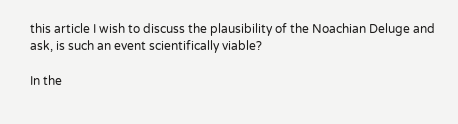this article I wish to discuss the plausibility of the Noachian Deluge and ask, is such an event scientifically viable?

In the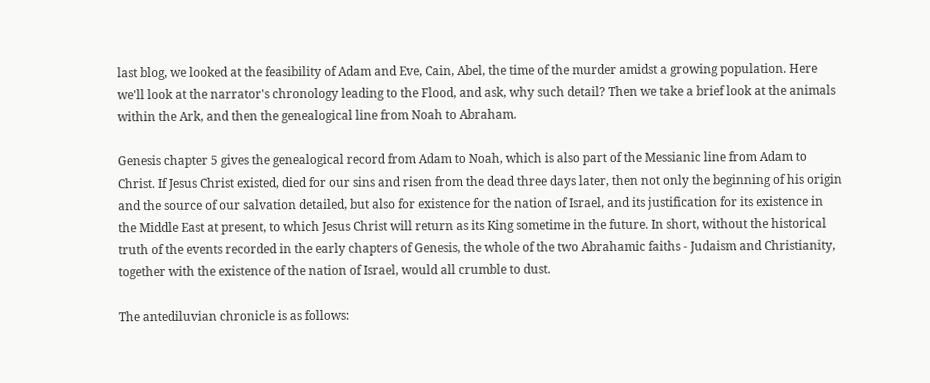last blog, we looked at the feasibility of Adam and Eve, Cain, Abel, the time of the murder amidst a growing population. Here we'll look at the narrator's chronology leading to the Flood, and ask, why such detail? Then we take a brief look at the animals within the Ark, and then the genealogical line from Noah to Abraham.

Genesis chapter 5 gives the genealogical record from Adam to Noah, which is also part of the Messianic line from Adam to Christ. If Jesus Christ existed, died for our sins and risen from the dead three days later, then not only the beginning of his origin and the source of our salvation detailed, but also for existence for the nation of Israel, and its justification for its existence in the Middle East at present, to which Jesus Christ will return as its King sometime in the future. In short, without the historical truth of the events recorded in the early chapters of Genesis, the whole of the two Abrahamic faiths - Judaism and Christianity, together with the existence of the nation of Israel, would all crumble to dust.

The antediluvian chronicle is as follows: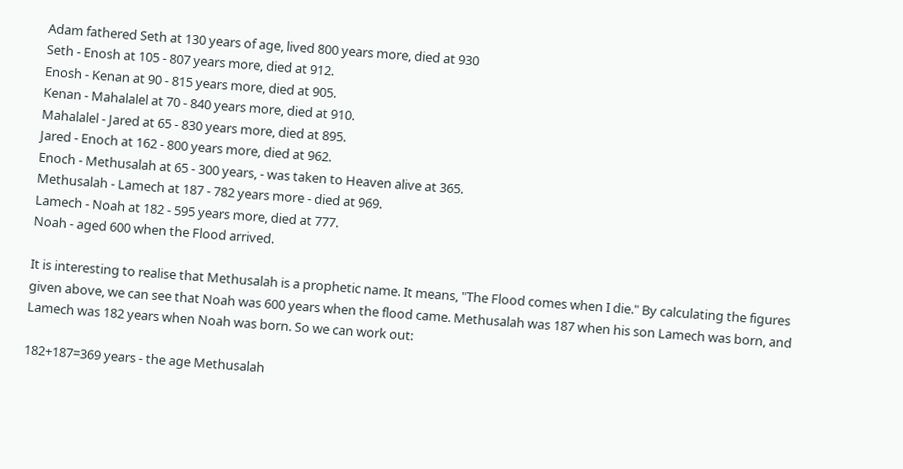Adam fathered Seth at 130 years of age, lived 800 years more, died at 930
Seth - Enosh at 105 - 807 years more, died at 912.
Enosh - Kenan at 90 - 815 years more, died at 905.
Kenan - Mahalalel at 70 - 840 years more, died at 910.
Mahalalel - Jared at 65 - 830 years more, died at 895.
Jared - Enoch at 162 - 800 years more, died at 962.
Enoch - Methusalah at 65 - 300 years, - was taken to Heaven alive at 365.
Methusalah - Lamech at 187 - 782 years more - died at 969.
Lamech - Noah at 182 - 595 years more, died at 777.
Noah - aged 600 when the Flood arrived.

It is interesting to realise that Methusalah is a prophetic name. It means, "The Flood comes when I die." By calculating the figures given above, we can see that Noah was 600 years when the flood came. Methusalah was 187 when his son Lamech was born, and Lamech was 182 years when Noah was born. So we can work out:

182+187=369 years - the age Methusalah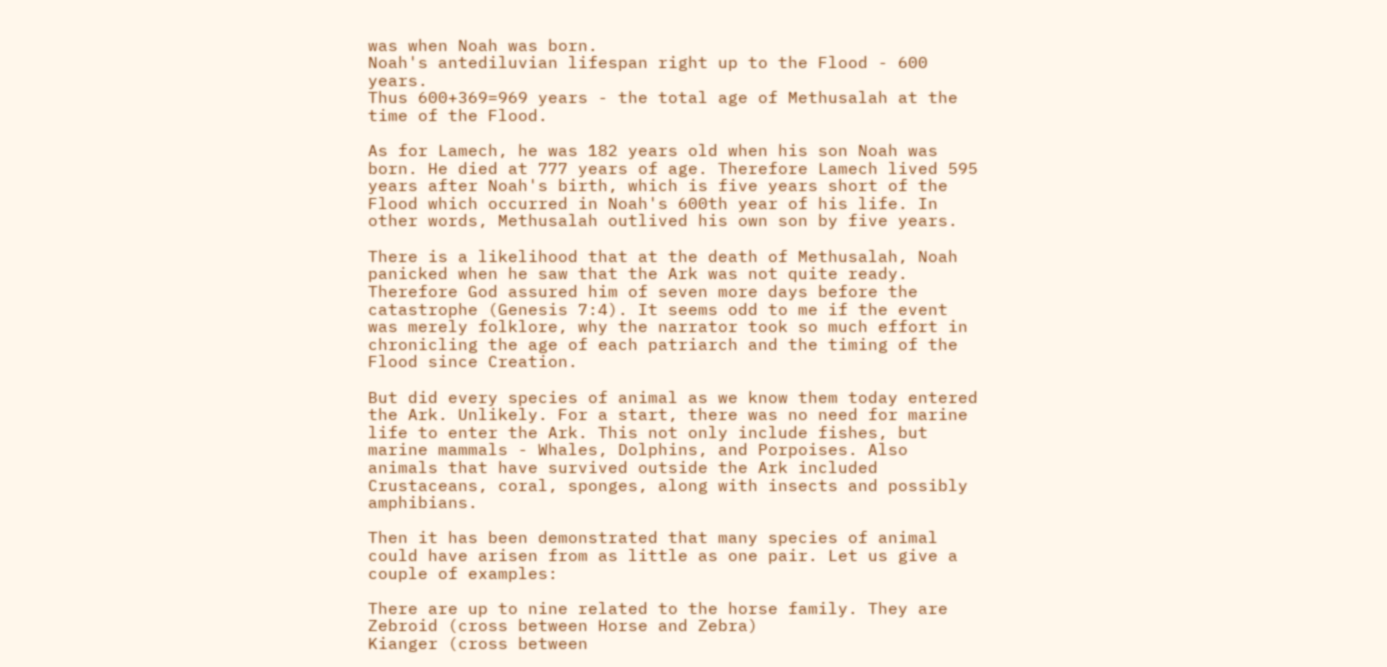was when Noah was born.
Noah's antediluvian lifespan right up to the Flood - 600 years.
Thus 600+369=969 years - the total age of Methusalah at the time of the Flood.

As for Lamech, he was 182 years old when his son Noah was born. He died at 777 years of age. Therefore Lamech lived 595 years after Noah's birth, which is five years short of the Flood which occurred in Noah's 600th year of his life. In other words, Methusalah outlived his own son by five years.

There is a likelihood that at the death of Methusalah, Noah panicked when he saw that the Ark was not quite ready. Therefore God assured him of seven more days before the catastrophe (Genesis 7:4). It seems odd to me if the event was merely folklore, why the narrator took so much effort in chronicling the age of each patriarch and the timing of the Flood since Creation.

But did every species of animal as we know them today entered the Ark. Unlikely. For a start, there was no need for marine life to enter the Ark. This not only include fishes, but marine mammals - Whales, Dolphins, and Porpoises. Also animals that have survived outside the Ark included Crustaceans, coral, sponges, along with insects and possibly amphibians.

Then it has been demonstrated that many species of animal could have arisen from as little as one pair. Let us give a couple of examples:

There are up to nine related to the horse family. They are
Zebroid (cross between Horse and Zebra)
Kianger (cross between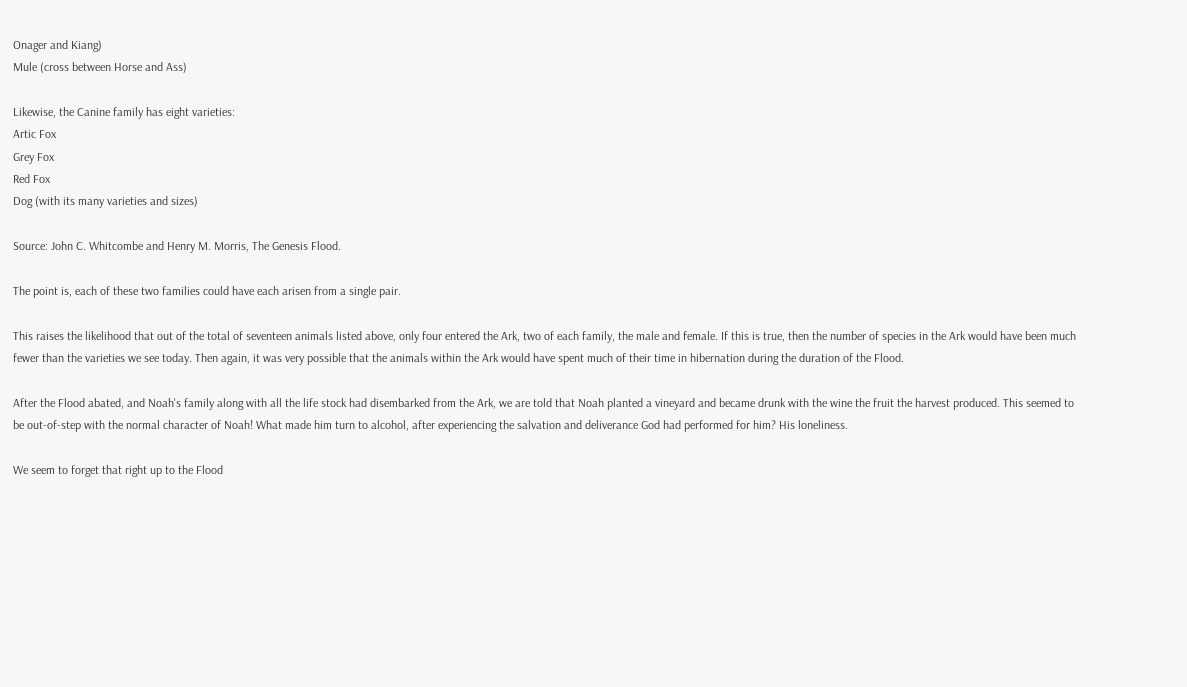Onager and Kiang)
Mule (cross between Horse and Ass)

Likewise, the Canine family has eight varieties:
Artic Fox
Grey Fox
Red Fox
Dog (with its many varieties and sizes)

Source: John C. Whitcombe and Henry M. Morris, The Genesis Flood.

The point is, each of these two families could have each arisen from a single pair.

This raises the likelihood that out of the total of seventeen animals listed above, only four entered the Ark, two of each family, the male and female. If this is true, then the number of species in the Ark would have been much fewer than the varieties we see today. Then again, it was very possible that the animals within the Ark would have spent much of their time in hibernation during the duration of the Flood.

After the Flood abated, and Noah's family along with all the life stock had disembarked from the Ark, we are told that Noah planted a vineyard and became drunk with the wine the fruit the harvest produced. This seemed to be out-of-step with the normal character of Noah! What made him turn to alcohol, after experiencing the salvation and deliverance God had performed for him? His loneliness.

We seem to forget that right up to the Flood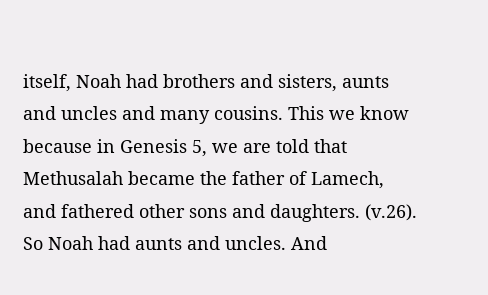itself, Noah had brothers and sisters, aunts and uncles and many cousins. This we know because in Genesis 5, we are told that Methusalah became the father of Lamech, and fathered other sons and daughters. (v.26). So Noah had aunts and uncles. And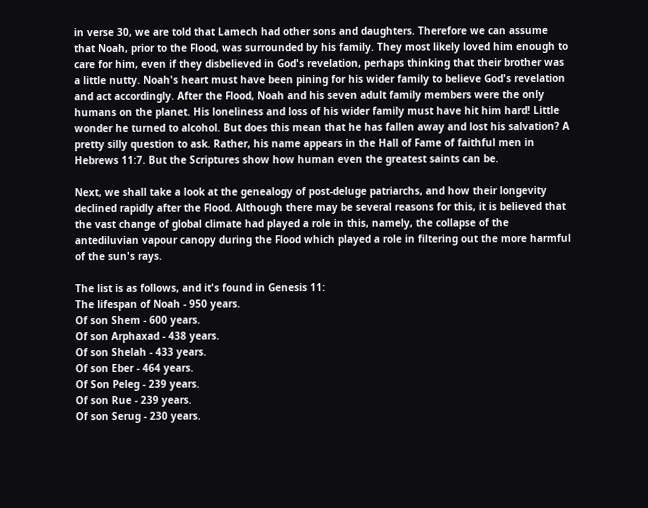in verse 30, we are told that Lamech had other sons and daughters. Therefore we can assume that Noah, prior to the Flood, was surrounded by his family. They most likely loved him enough to care for him, even if they disbelieved in God's revelation, perhaps thinking that their brother was a little nutty. Noah's heart must have been pining for his wider family to believe God's revelation and act accordingly. After the Flood, Noah and his seven adult family members were the only humans on the planet. His loneliness and loss of his wider family must have hit him hard! Little wonder he turned to alcohol. But does this mean that he has fallen away and lost his salvation? A pretty silly question to ask. Rather, his name appears in the Hall of Fame of faithful men in Hebrews 11:7. But the Scriptures show how human even the greatest saints can be.

Next, we shall take a look at the genealogy of post-deluge patriarchs, and how their longevity declined rapidly after the Flood. Although there may be several reasons for this, it is believed that the vast change of global climate had played a role in this, namely, the collapse of the antediluvian vapour canopy during the Flood which played a role in filtering out the more harmful of the sun's rays.

The list is as follows, and it's found in Genesis 11:
The lifespan of Noah - 950 years.
Of son Shem - 600 years.
Of son Arphaxad - 438 years.
Of son Shelah - 433 years.
Of son Eber - 464 years.
Of Son Peleg - 239 years.
Of son Rue - 239 years.
Of son Serug - 230 years.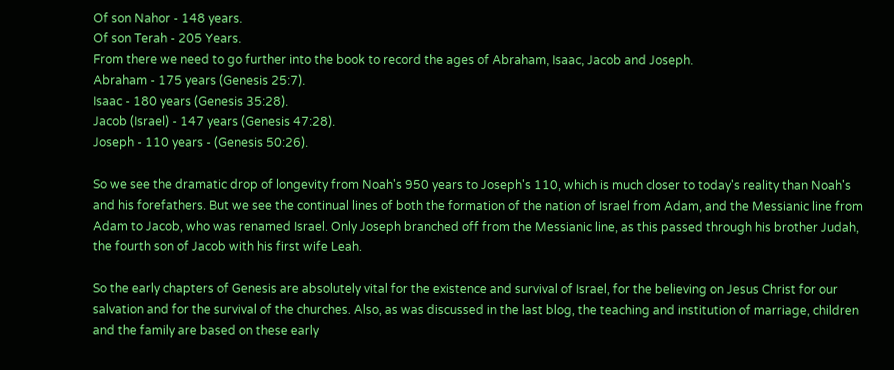Of son Nahor - 148 years.
Of son Terah - 205 Years.
From there we need to go further into the book to record the ages of Abraham, Isaac, Jacob and Joseph.
Abraham - 175 years (Genesis 25:7).
Isaac - 180 years (Genesis 35:28).
Jacob (Israel) - 147 years (Genesis 47:28).
Joseph - 110 years - (Genesis 50:26).

So we see the dramatic drop of longevity from Noah's 950 years to Joseph's 110, which is much closer to today's reality than Noah's and his forefathers. But we see the continual lines of both the formation of the nation of Israel from Adam, and the Messianic line from Adam to Jacob, who was renamed Israel. Only Joseph branched off from the Messianic line, as this passed through his brother Judah, the fourth son of Jacob with his first wife Leah.

So the early chapters of Genesis are absolutely vital for the existence and survival of Israel, for the believing on Jesus Christ for our salvation and for the survival of the churches. Also, as was discussed in the last blog, the teaching and institution of marriage, children and the family are based on these early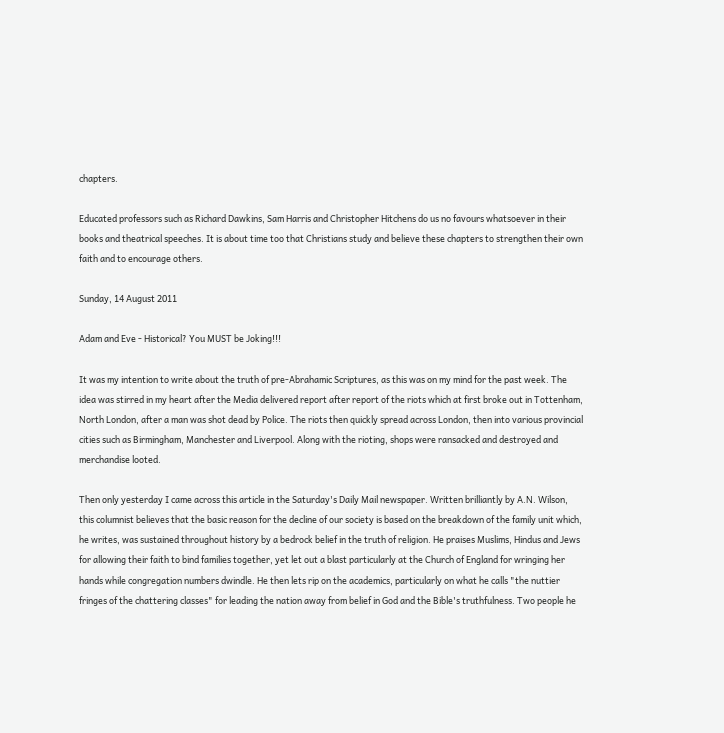chapters.

Educated professors such as Richard Dawkins, Sam Harris and Christopher Hitchens do us no favours whatsoever in their books and theatrical speeches. It is about time too that Christians study and believe these chapters to strengthen their own faith and to encourage others.

Sunday, 14 August 2011

Adam and Eve - Historical? You MUST be Joking!!!

It was my intention to write about the truth of pre-Abrahamic Scriptures, as this was on my mind for the past week. The idea was stirred in my heart after the Media delivered report after report of the riots which at first broke out in Tottenham, North London, after a man was shot dead by Police. The riots then quickly spread across London, then into various provincial cities such as Birmingham, Manchester and Liverpool. Along with the rioting, shops were ransacked and destroyed and merchandise looted.

Then only yesterday I came across this article in the Saturday's Daily Mail newspaper. Written brilliantly by A.N. Wilson, this columnist believes that the basic reason for the decline of our society is based on the breakdown of the family unit which, he writes, was sustained throughout history by a bedrock belief in the truth of religion. He praises Muslims, Hindus and Jews for allowing their faith to bind families together, yet let out a blast particularly at the Church of England for wringing her hands while congregation numbers dwindle. He then lets rip on the academics, particularly on what he calls "the nuttier fringes of the chattering classes" for leading the nation away from belief in God and the Bible's truthfulness. Two people he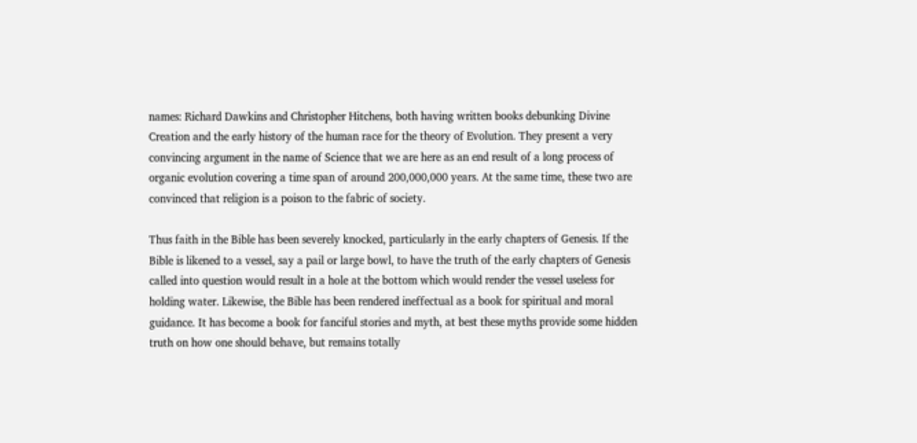names: Richard Dawkins and Christopher Hitchens, both having written books debunking Divine Creation and the early history of the human race for the theory of Evolution. They present a very convincing argument in the name of Science that we are here as an end result of a long process of organic evolution covering a time span of around 200,000,000 years. At the same time, these two are convinced that religion is a poison to the fabric of society.

Thus faith in the Bible has been severely knocked, particularly in the early chapters of Genesis. If the Bible is likened to a vessel, say a pail or large bowl, to have the truth of the early chapters of Genesis called into question would result in a hole at the bottom which would render the vessel useless for holding water. Likewise, the Bible has been rendered ineffectual as a book for spiritual and moral guidance. It has become a book for fanciful stories and myth, at best these myths provide some hidden truth on how one should behave, but remains totally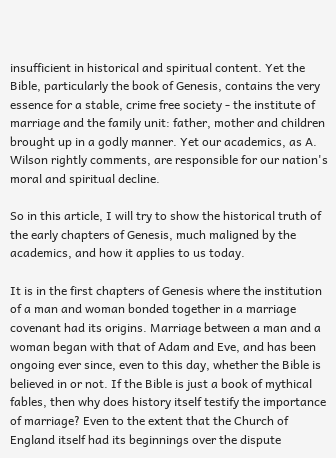insufficient in historical and spiritual content. Yet the Bible, particularly the book of Genesis, contains the very essence for a stable, crime free society - the institute of marriage and the family unit: father, mother and children brought up in a godly manner. Yet our academics, as A. Wilson rightly comments, are responsible for our nation's moral and spiritual decline.

So in this article, I will try to show the historical truth of the early chapters of Genesis, much maligned by the academics, and how it applies to us today.

It is in the first chapters of Genesis where the institution of a man and woman bonded together in a marriage covenant had its origins. Marriage between a man and a woman began with that of Adam and Eve, and has been ongoing ever since, even to this day, whether the Bible is believed in or not. If the Bible is just a book of mythical fables, then why does history itself testify the importance of marriage? Even to the extent that the Church of England itself had its beginnings over the dispute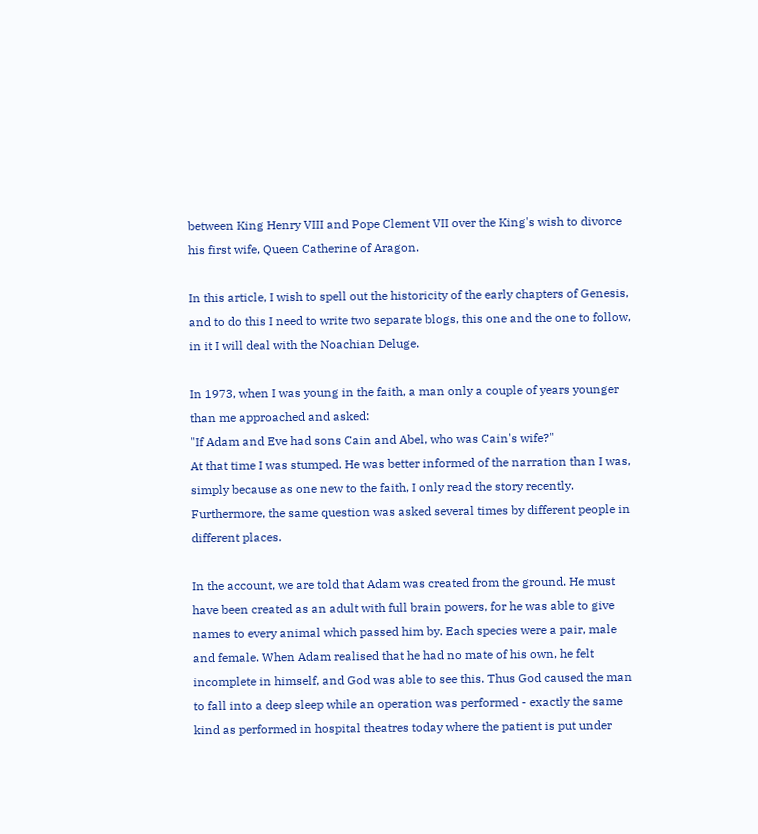between King Henry VIII and Pope Clement VII over the King's wish to divorce his first wife, Queen Catherine of Aragon.

In this article, I wish to spell out the historicity of the early chapters of Genesis, and to do this I need to write two separate blogs, this one and the one to follow, in it I will deal with the Noachian Deluge.

In 1973, when I was young in the faith, a man only a couple of years younger than me approached and asked:
"If Adam and Eve had sons Cain and Abel, who was Cain's wife?"
At that time I was stumped. He was better informed of the narration than I was, simply because as one new to the faith, I only read the story recently. Furthermore, the same question was asked several times by different people in different places.

In the account, we are told that Adam was created from the ground. He must have been created as an adult with full brain powers, for he was able to give names to every animal which passed him by. Each species were a pair, male and female. When Adam realised that he had no mate of his own, he felt incomplete in himself, and God was able to see this. Thus God caused the man to fall into a deep sleep while an operation was performed - exactly the same kind as performed in hospital theatres today where the patient is put under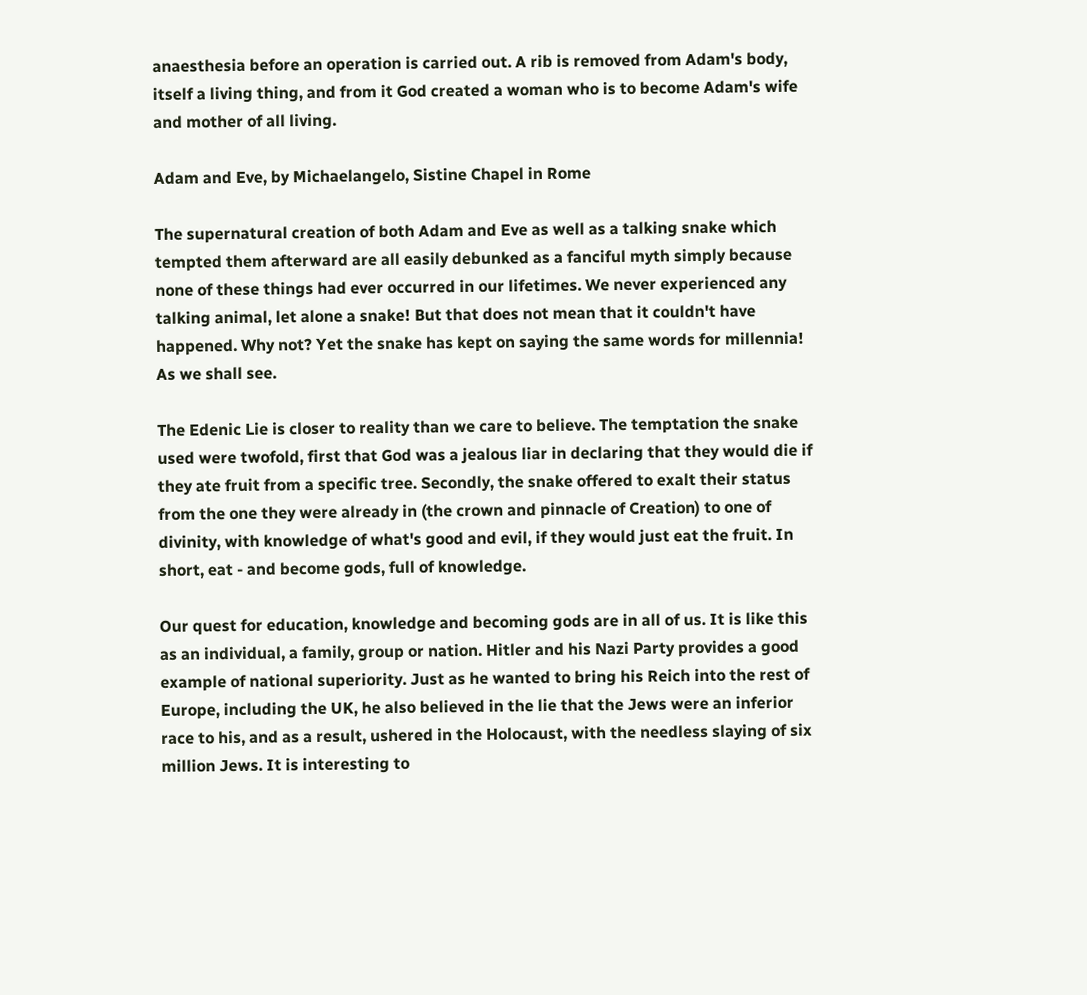anaesthesia before an operation is carried out. A rib is removed from Adam's body, itself a living thing, and from it God created a woman who is to become Adam's wife and mother of all living.

Adam and Eve, by Michaelangelo, Sistine Chapel in Rome

The supernatural creation of both Adam and Eve as well as a talking snake which tempted them afterward are all easily debunked as a fanciful myth simply because none of these things had ever occurred in our lifetimes. We never experienced any talking animal, let alone a snake! But that does not mean that it couldn't have happened. Why not? Yet the snake has kept on saying the same words for millennia! As we shall see.

The Edenic Lie is closer to reality than we care to believe. The temptation the snake used were twofold, first that God was a jealous liar in declaring that they would die if they ate fruit from a specific tree. Secondly, the snake offered to exalt their status from the one they were already in (the crown and pinnacle of Creation) to one of divinity, with knowledge of what's good and evil, if they would just eat the fruit. In short, eat - and become gods, full of knowledge.

Our quest for education, knowledge and becoming gods are in all of us. It is like this as an individual, a family, group or nation. Hitler and his Nazi Party provides a good example of national superiority. Just as he wanted to bring his Reich into the rest of Europe, including the UK, he also believed in the lie that the Jews were an inferior race to his, and as a result, ushered in the Holocaust, with the needless slaying of six million Jews. It is interesting to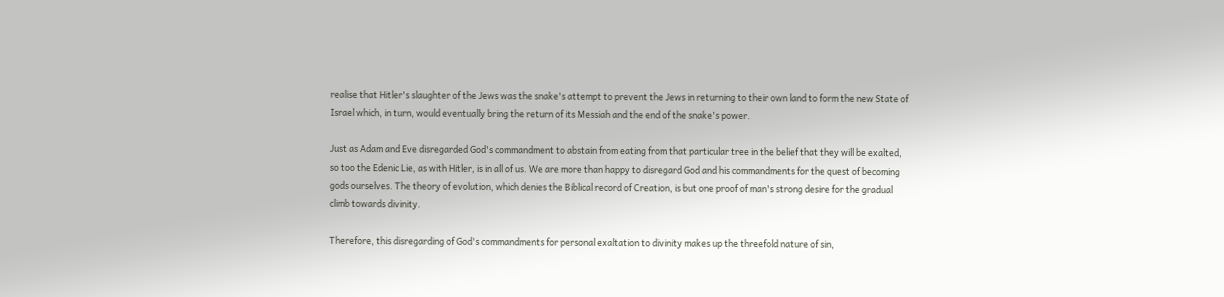realise that Hitler's slaughter of the Jews was the snake's attempt to prevent the Jews in returning to their own land to form the new State of Israel which, in turn, would eventually bring the return of its Messiah and the end of the snake's power.

Just as Adam and Eve disregarded God's commandment to abstain from eating from that particular tree in the belief that they will be exalted, so too the Edenic Lie, as with Hitler, is in all of us. We are more than happy to disregard God and his commandments for the quest of becoming gods ourselves. The theory of evolution, which denies the Biblical record of Creation, is but one proof of man's strong desire for the gradual climb towards divinity.

Therefore, this disregarding of God's commandments for personal exaltation to divinity makes up the threefold nature of sin,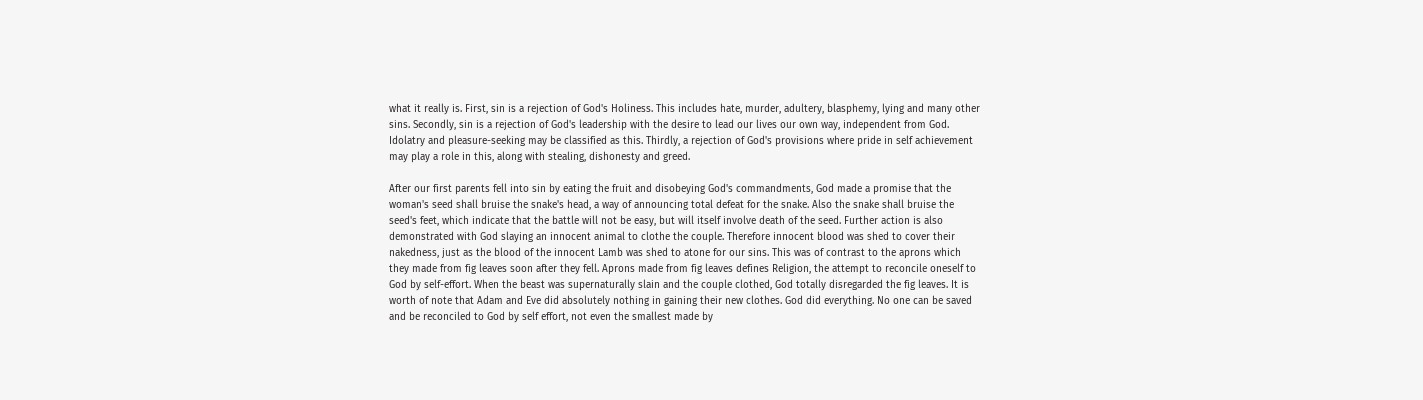what it really is. First, sin is a rejection of God's Holiness. This includes hate, murder, adultery, blasphemy, lying and many other sins. Secondly, sin is a rejection of God's leadership with the desire to lead our lives our own way, independent from God. Idolatry and pleasure-seeking may be classified as this. Thirdly, a rejection of God's provisions where pride in self achievement may play a role in this, along with stealing, dishonesty and greed.

After our first parents fell into sin by eating the fruit and disobeying God's commandments, God made a promise that the woman's seed shall bruise the snake's head, a way of announcing total defeat for the snake. Also the snake shall bruise the seed's feet, which indicate that the battle will not be easy, but will itself involve death of the seed. Further action is also demonstrated with God slaying an innocent animal to clothe the couple. Therefore innocent blood was shed to cover their nakedness, just as the blood of the innocent Lamb was shed to atone for our sins. This was of contrast to the aprons which they made from fig leaves soon after they fell. Aprons made from fig leaves defines Religion, the attempt to reconcile oneself to God by self-effort. When the beast was supernaturally slain and the couple clothed, God totally disregarded the fig leaves. It is worth of note that Adam and Eve did absolutely nothing in gaining their new clothes. God did everything. No one can be saved and be reconciled to God by self effort, not even the smallest made by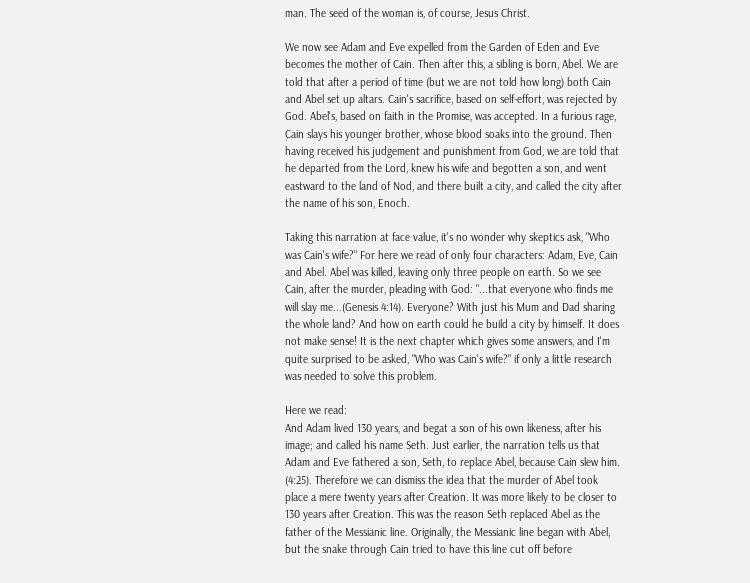man. The seed of the woman is, of course, Jesus Christ.

We now see Adam and Eve expelled from the Garden of Eden and Eve becomes the mother of Cain. Then after this, a sibling is born, Abel. We are told that after a period of time (but we are not told how long) both Cain and Abel set up altars. Cain's sacrifice, based on self-effort, was rejected by God. Abel's, based on faith in the Promise, was accepted. In a furious rage, Cain slays his younger brother, whose blood soaks into the ground. Then having received his judgement and punishment from God, we are told that he departed from the Lord, knew his wife and begotten a son, and went eastward to the land of Nod, and there built a city, and called the city after the name of his son, Enoch.

Taking this narration at face value, it's no wonder why skeptics ask, "Who was Cain's wife?" For here we read of only four characters: Adam, Eve, Cain and Abel. Abel was killed, leaving only three people on earth. So we see Cain, after the murder, pleading with God: "...that everyone who finds me will slay me...(Genesis 4:14). Everyone? With just his Mum and Dad sharing the whole land? And how on earth could he build a city by himself. It does not make sense! It is the next chapter which gives some answers, and I'm quite surprised to be asked, "Who was Cain's wife?" if only a little research was needed to solve this problem.

Here we read:
And Adam lived 130 years, and begat a son of his own likeness, after his image; and called his name Seth. Just earlier, the narration tells us that Adam and Eve fathered a son, Seth, to replace Abel, because Cain slew him. (4:25). Therefore we can dismiss the idea that the murder of Abel took place a mere twenty years after Creation. It was more likely to be closer to 130 years after Creation. This was the reason Seth replaced Abel as the father of the Messianic line. Originally, the Messianic line began with Abel, but the snake through Cain tried to have this line cut off before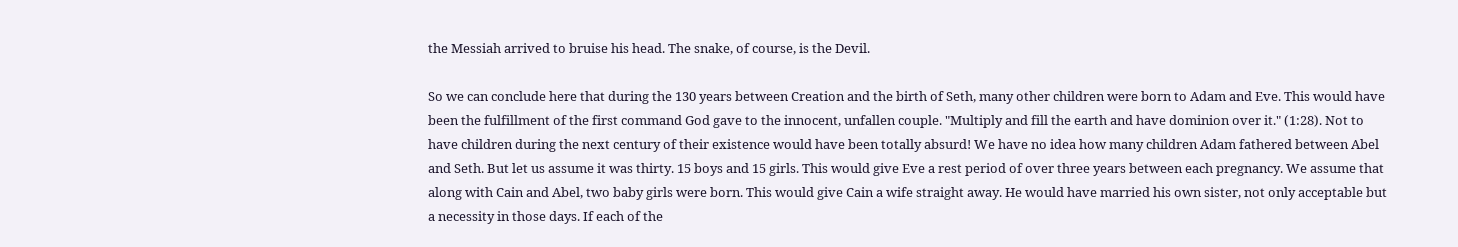the Messiah arrived to bruise his head. The snake, of course, is the Devil.

So we can conclude here that during the 130 years between Creation and the birth of Seth, many other children were born to Adam and Eve. This would have been the fulfillment of the first command God gave to the innocent, unfallen couple. "Multiply and fill the earth and have dominion over it." (1:28). Not to have children during the next century of their existence would have been totally absurd! We have no idea how many children Adam fathered between Abel and Seth. But let us assume it was thirty. 15 boys and 15 girls. This would give Eve a rest period of over three years between each pregnancy. We assume that along with Cain and Abel, two baby girls were born. This would give Cain a wife straight away. He would have married his own sister, not only acceptable but a necessity in those days. If each of the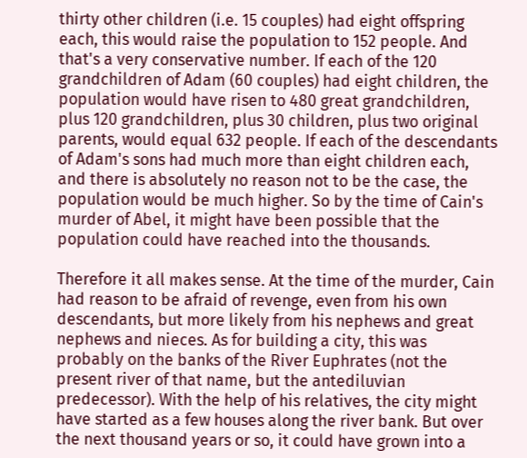thirty other children (i.e. 15 couples) had eight offspring each, this would raise the population to 152 people. And that's a very conservative number. If each of the 120 grandchildren of Adam (60 couples) had eight children, the population would have risen to 480 great grandchildren, plus 120 grandchildren, plus 30 children, plus two original parents, would equal 632 people. If each of the descendants of Adam's sons had much more than eight children each, and there is absolutely no reason not to be the case, the population would be much higher. So by the time of Cain's murder of Abel, it might have been possible that the population could have reached into the thousands.

Therefore it all makes sense. At the time of the murder, Cain had reason to be afraid of revenge, even from his own descendants, but more likely from his nephews and great nephews and nieces. As for building a city, this was probably on the banks of the River Euphrates (not the present river of that name, but the antediluvian predecessor). With the help of his relatives, the city might have started as a few houses along the river bank. But over the next thousand years or so, it could have grown into a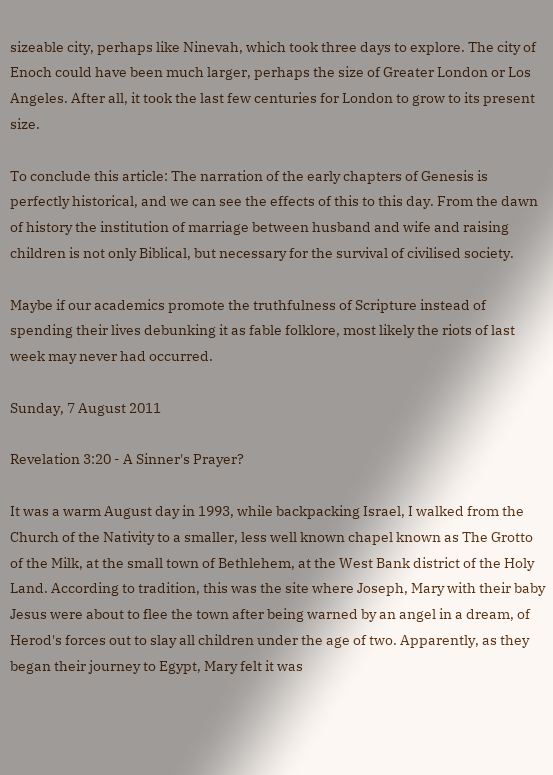sizeable city, perhaps like Ninevah, which took three days to explore. The city of Enoch could have been much larger, perhaps the size of Greater London or Los Angeles. After all, it took the last few centuries for London to grow to its present size.

To conclude this article: The narration of the early chapters of Genesis is perfectly historical, and we can see the effects of this to this day. From the dawn of history the institution of marriage between husband and wife and raising children is not only Biblical, but necessary for the survival of civilised society.

Maybe if our academics promote the truthfulness of Scripture instead of spending their lives debunking it as fable folklore, most likely the riots of last week may never had occurred.

Sunday, 7 August 2011

Revelation 3:20 - A Sinner's Prayer?

It was a warm August day in 1993, while backpacking Israel, I walked from the Church of the Nativity to a smaller, less well known chapel known as The Grotto of the Milk, at the small town of Bethlehem, at the West Bank district of the Holy Land. According to tradition, this was the site where Joseph, Mary with their baby Jesus were about to flee the town after being warned by an angel in a dream, of Herod's forces out to slay all children under the age of two. Apparently, as they began their journey to Egypt, Mary felt it was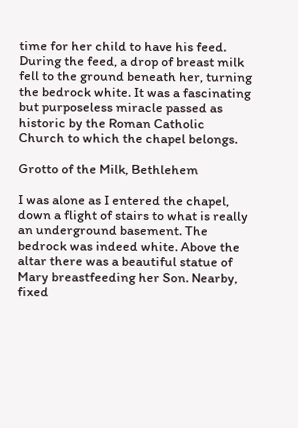time for her child to have his feed. During the feed, a drop of breast milk fell to the ground beneath her, turning the bedrock white. It was a fascinating but purposeless miracle passed as historic by the Roman Catholic Church to which the chapel belongs.

Grotto of the Milk, Bethlehem

I was alone as I entered the chapel, down a flight of stairs to what is really an underground basement. The bedrock was indeed white. Above the altar there was a beautiful statue of Mary breastfeeding her Son. Nearby, fixed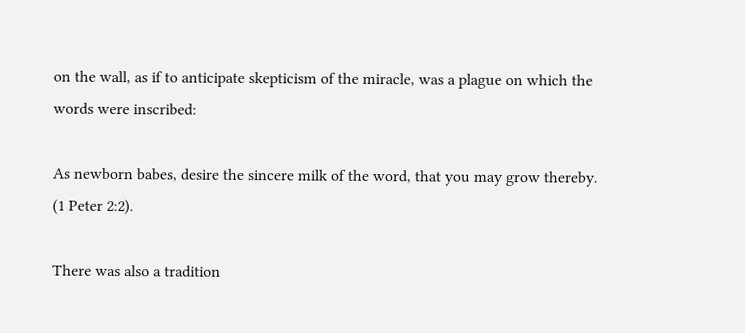on the wall, as if to anticipate skepticism of the miracle, was a plague on which the words were inscribed:

As newborn babes, desire the sincere milk of the word, that you may grow thereby. (1 Peter 2:2).

There was also a tradition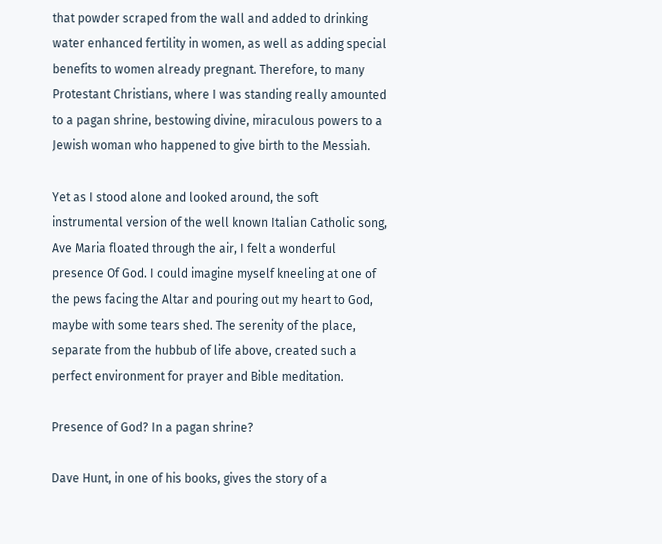that powder scraped from the wall and added to drinking water enhanced fertility in women, as well as adding special benefits to women already pregnant. Therefore, to many Protestant Christians, where I was standing really amounted to a pagan shrine, bestowing divine, miraculous powers to a Jewish woman who happened to give birth to the Messiah.

Yet as I stood alone and looked around, the soft instrumental version of the well known Italian Catholic song, Ave Maria floated through the air, I felt a wonderful presence Of God. I could imagine myself kneeling at one of the pews facing the Altar and pouring out my heart to God, maybe with some tears shed. The serenity of the place, separate from the hubbub of life above, created such a perfect environment for prayer and Bible meditation.

Presence of God? In a pagan shrine?

Dave Hunt, in one of his books, gives the story of a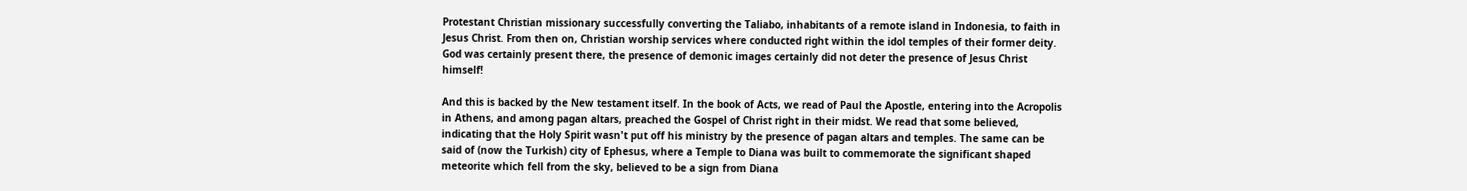Protestant Christian missionary successfully converting the Taliabo, inhabitants of a remote island in Indonesia, to faith in Jesus Christ. From then on, Christian worship services where conducted right within the idol temples of their former deity. God was certainly present there, the presence of demonic images certainly did not deter the presence of Jesus Christ himself!

And this is backed by the New testament itself. In the book of Acts, we read of Paul the Apostle, entering into the Acropolis in Athens, and among pagan altars, preached the Gospel of Christ right in their midst. We read that some believed, indicating that the Holy Spirit wasn't put off his ministry by the presence of pagan altars and temples. The same can be said of (now the Turkish) city of Ephesus, where a Temple to Diana was built to commemorate the significant shaped meteorite which fell from the sky, believed to be a sign from Diana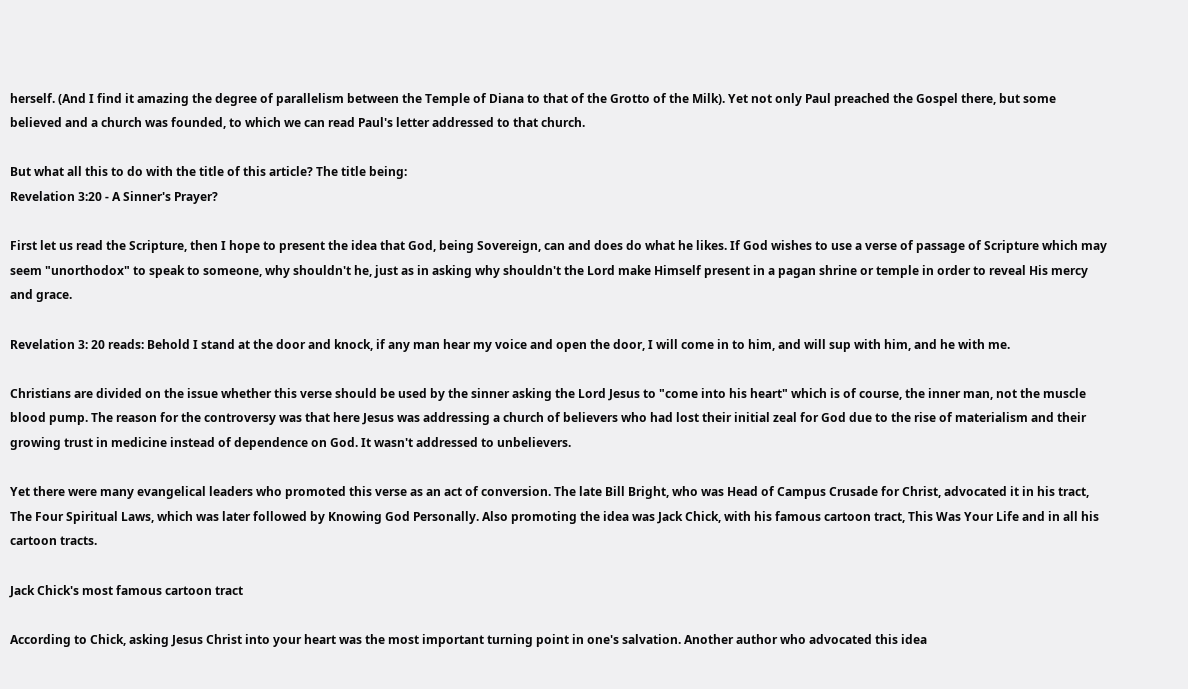herself. (And I find it amazing the degree of parallelism between the Temple of Diana to that of the Grotto of the Milk). Yet not only Paul preached the Gospel there, but some believed and a church was founded, to which we can read Paul's letter addressed to that church.

But what all this to do with the title of this article? The title being:
Revelation 3:20 - A Sinner's Prayer?

First let us read the Scripture, then I hope to present the idea that God, being Sovereign, can and does do what he likes. If God wishes to use a verse of passage of Scripture which may seem "unorthodox" to speak to someone, why shouldn't he, just as in asking why shouldn't the Lord make Himself present in a pagan shrine or temple in order to reveal His mercy and grace.

Revelation 3: 20 reads: Behold I stand at the door and knock, if any man hear my voice and open the door, I will come in to him, and will sup with him, and he with me.

Christians are divided on the issue whether this verse should be used by the sinner asking the Lord Jesus to "come into his heart" which is of course, the inner man, not the muscle blood pump. The reason for the controversy was that here Jesus was addressing a church of believers who had lost their initial zeal for God due to the rise of materialism and their growing trust in medicine instead of dependence on God. It wasn't addressed to unbelievers.

Yet there were many evangelical leaders who promoted this verse as an act of conversion. The late Bill Bright, who was Head of Campus Crusade for Christ, advocated it in his tract, The Four Spiritual Laws, which was later followed by Knowing God Personally. Also promoting the idea was Jack Chick, with his famous cartoon tract, This Was Your Life and in all his cartoon tracts.

Jack Chick's most famous cartoon tract

According to Chick, asking Jesus Christ into your heart was the most important turning point in one's salvation. Another author who advocated this idea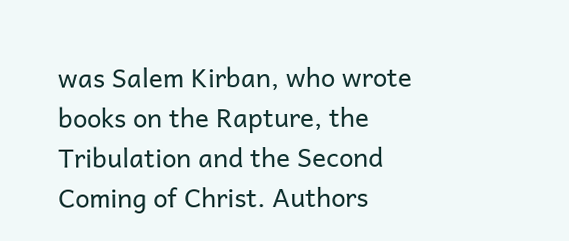was Salem Kirban, who wrote books on the Rapture, the Tribulation and the Second Coming of Christ. Authors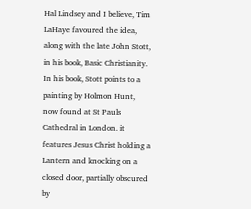Hal Lindsey and I believe, Tim LaHaye favoured the idea, along with the late John Stott, in his book, Basic Christianity. In his book, Stott points to a painting by Holmon Hunt, now found at St Pauls Cathedral in London. it features Jesus Christ holding a Lantern and knocking on a closed door, partially obscured by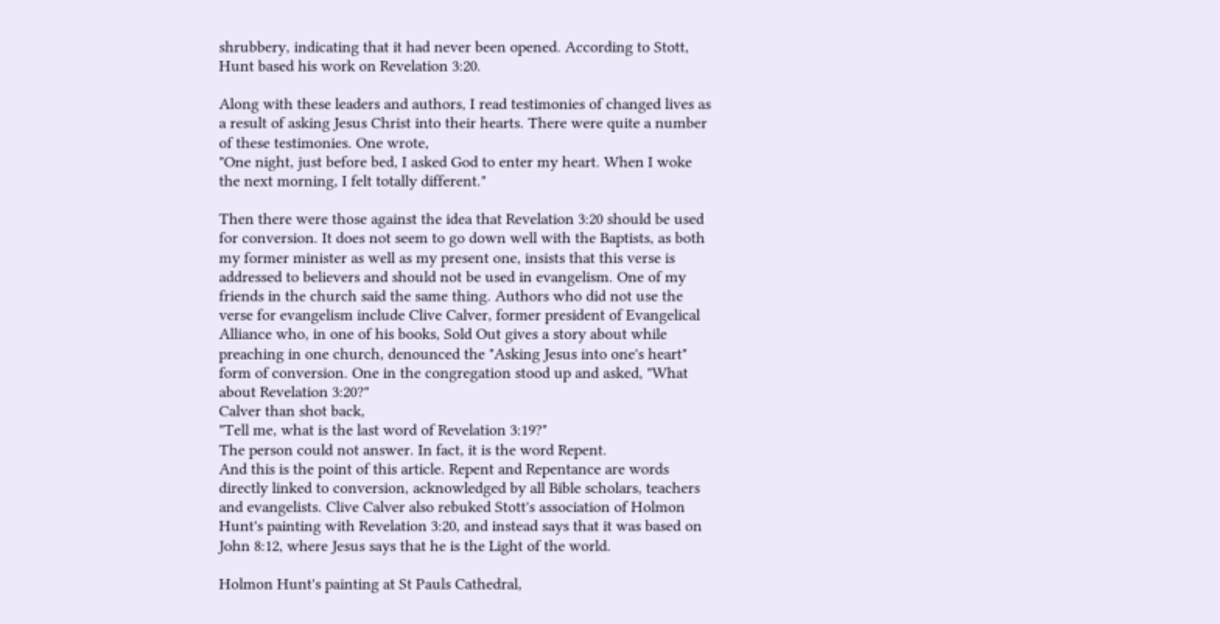shrubbery, indicating that it had never been opened. According to Stott, Hunt based his work on Revelation 3:20.

Along with these leaders and authors, I read testimonies of changed lives as a result of asking Jesus Christ into their hearts. There were quite a number of these testimonies. One wrote,
"One night, just before bed, I asked God to enter my heart. When I woke the next morning, I felt totally different."

Then there were those against the idea that Revelation 3:20 should be used for conversion. It does not seem to go down well with the Baptists, as both my former minister as well as my present one, insists that this verse is addressed to believers and should not be used in evangelism. One of my friends in the church said the same thing. Authors who did not use the verse for evangelism include Clive Calver, former president of Evangelical Alliance who, in one of his books, Sold Out gives a story about while preaching in one church, denounced the "Asking Jesus into one's heart" form of conversion. One in the congregation stood up and asked, "What about Revelation 3:20?"
Calver than shot back,
"Tell me, what is the last word of Revelation 3:19?"
The person could not answer. In fact, it is the word Repent.
And this is the point of this article. Repent and Repentance are words directly linked to conversion, acknowledged by all Bible scholars, teachers and evangelists. Clive Calver also rebuked Stott's association of Holmon Hunt's painting with Revelation 3:20, and instead says that it was based on John 8:12, where Jesus says that he is the Light of the world.

Holmon Hunt's painting at St Pauls Cathedral,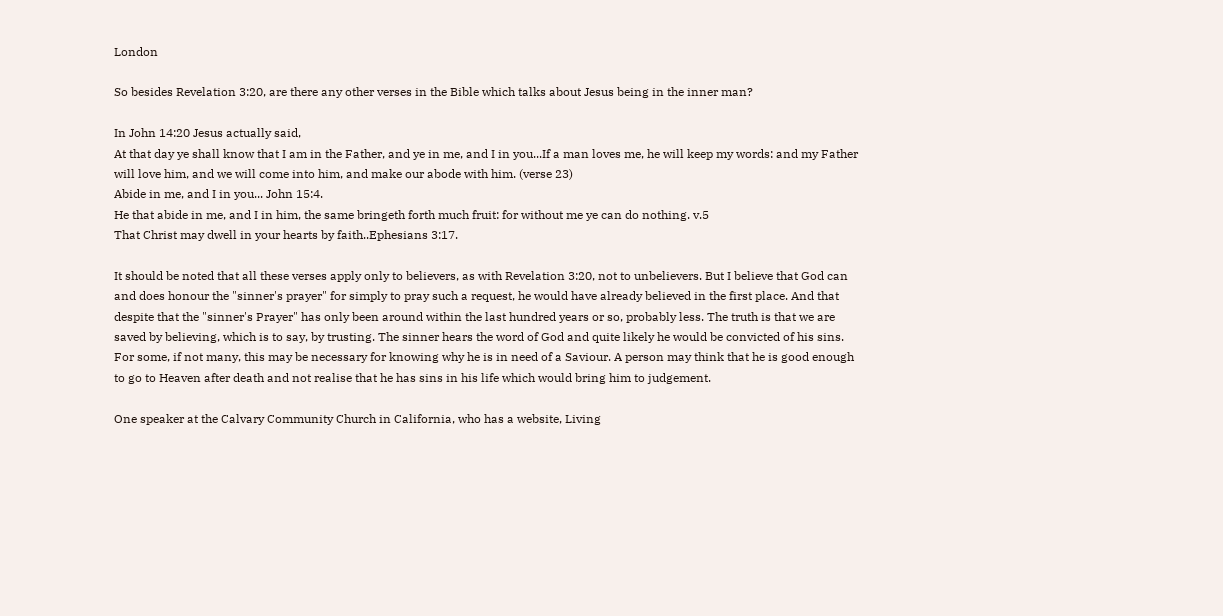London

So besides Revelation 3:20, are there any other verses in the Bible which talks about Jesus being in the inner man?

In John 14:20 Jesus actually said,
At that day ye shall know that I am in the Father, and ye in me, and I in you...If a man loves me, he will keep my words: and my Father will love him, and we will come into him, and make our abode with him. (verse 23)
Abide in me, and I in you... John 15:4.
He that abide in me, and I in him, the same bringeth forth much fruit: for without me ye can do nothing. v.5
That Christ may dwell in your hearts by faith..Ephesians 3:17.

It should be noted that all these verses apply only to believers, as with Revelation 3:20, not to unbelievers. But I believe that God can and does honour the "sinner's prayer" for simply to pray such a request, he would have already believed in the first place. And that despite that the "sinner's Prayer" has only been around within the last hundred years or so, probably less. The truth is that we are saved by believing, which is to say, by trusting. The sinner hears the word of God and quite likely he would be convicted of his sins. For some, if not many, this may be necessary for knowing why he is in need of a Saviour. A person may think that he is good enough to go to Heaven after death and not realise that he has sins in his life which would bring him to judgement.

One speaker at the Calvary Community Church in California, who has a website, Living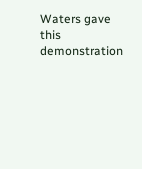Waters gave this demonstration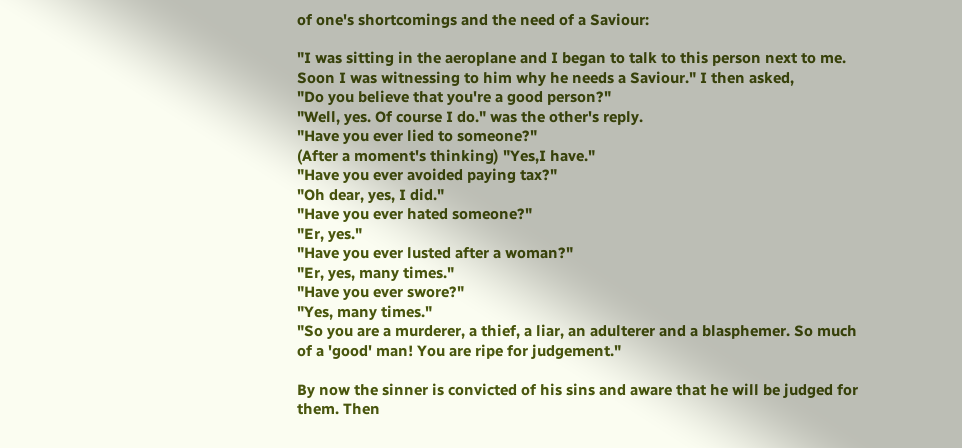of one's shortcomings and the need of a Saviour:

"I was sitting in the aeroplane and I began to talk to this person next to me. Soon I was witnessing to him why he needs a Saviour." I then asked,
"Do you believe that you're a good person?"
"Well, yes. Of course I do." was the other's reply.
"Have you ever lied to someone?"
(After a moment's thinking) "Yes,I have."
"Have you ever avoided paying tax?"
"Oh dear, yes, I did."
"Have you ever hated someone?"
"Er, yes."
"Have you ever lusted after a woman?"
"Er, yes, many times."
"Have you ever swore?"
"Yes, many times."
"So you are a murderer, a thief, a liar, an adulterer and a blasphemer. So much of a 'good' man! You are ripe for judgement."

By now the sinner is convicted of his sins and aware that he will be judged for them. Then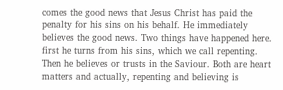comes the good news that Jesus Christ has paid the penalty for his sins on his behalf. He immediately believes the good news. Two things have happened here. first he turns from his sins, which we call repenting. Then he believes or trusts in the Saviour. Both are heart matters and actually, repenting and believing is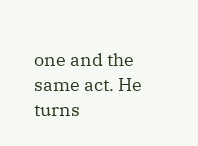one and the same act. He turns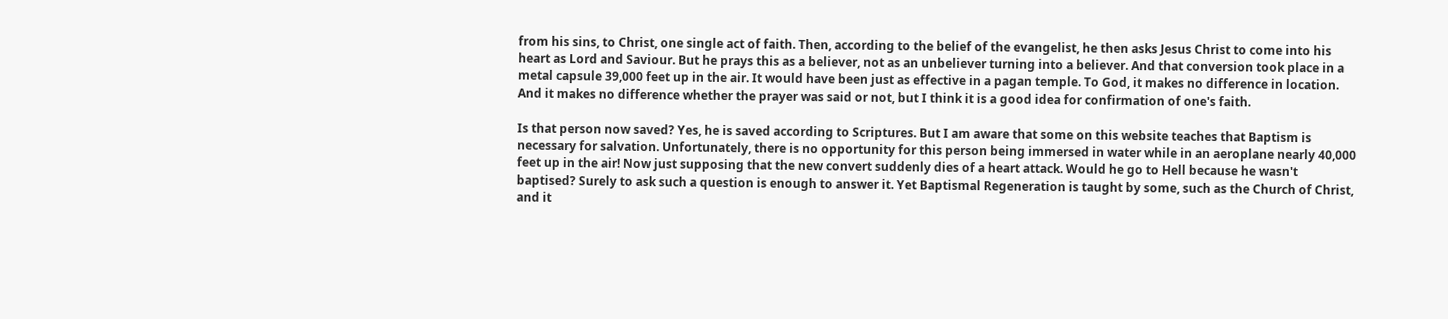from his sins, to Christ, one single act of faith. Then, according to the belief of the evangelist, he then asks Jesus Christ to come into his heart as Lord and Saviour. But he prays this as a believer, not as an unbeliever turning into a believer. And that conversion took place in a metal capsule 39,000 feet up in the air. It would have been just as effective in a pagan temple. To God, it makes no difference in location. And it makes no difference whether the prayer was said or not, but I think it is a good idea for confirmation of one's faith.

Is that person now saved? Yes, he is saved according to Scriptures. But I am aware that some on this website teaches that Baptism is necessary for salvation. Unfortunately, there is no opportunity for this person being immersed in water while in an aeroplane nearly 40,000 feet up in the air! Now just supposing that the new convert suddenly dies of a heart attack. Would he go to Hell because he wasn't baptised? Surely to ask such a question is enough to answer it. Yet Baptismal Regeneration is taught by some, such as the Church of Christ, and it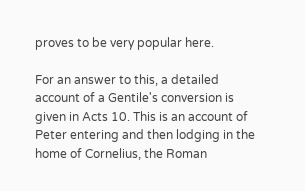proves to be very popular here.

For an answer to this, a detailed account of a Gentile's conversion is given in Acts 10. This is an account of Peter entering and then lodging in the home of Cornelius, the Roman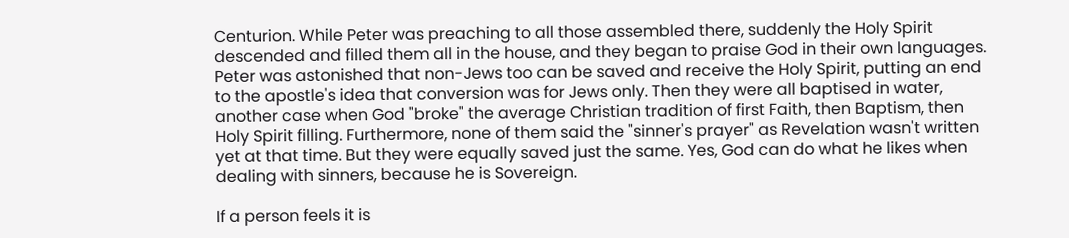Centurion. While Peter was preaching to all those assembled there, suddenly the Holy Spirit descended and filled them all in the house, and they began to praise God in their own languages. Peter was astonished that non-Jews too can be saved and receive the Holy Spirit, putting an end to the apostle's idea that conversion was for Jews only. Then they were all baptised in water, another case when God "broke" the average Christian tradition of first Faith, then Baptism, then Holy Spirit filling. Furthermore, none of them said the "sinner's prayer" as Revelation wasn't written yet at that time. But they were equally saved just the same. Yes, God can do what he likes when dealing with sinners, because he is Sovereign.

If a person feels it is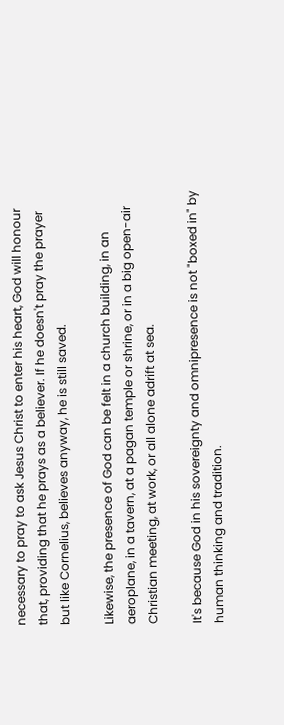necessary to pray to ask Jesus Christ to enter his heart, God will honour that, providing that he prays as a believer. If he doesn't pray the prayer but like Cornelius, believes anyway, he is still saved.

Likewise, the presence of God can be felt in a church building, in an aeroplane, in a tavern, at a pagan temple or shrine, or in a big open-air Christian meeting, at work, or all alone adrift at sea.

It's because God in his sovereignty and omnipresence is not "boxed in" by human thinking and tradition.